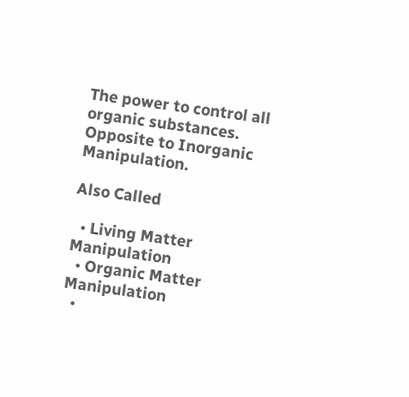The power to control all organic substances. Opposite to Inorganic Manipulation.

Also Called

  • Living Matter Manipulation
  • Organic Matter Manipulation
  •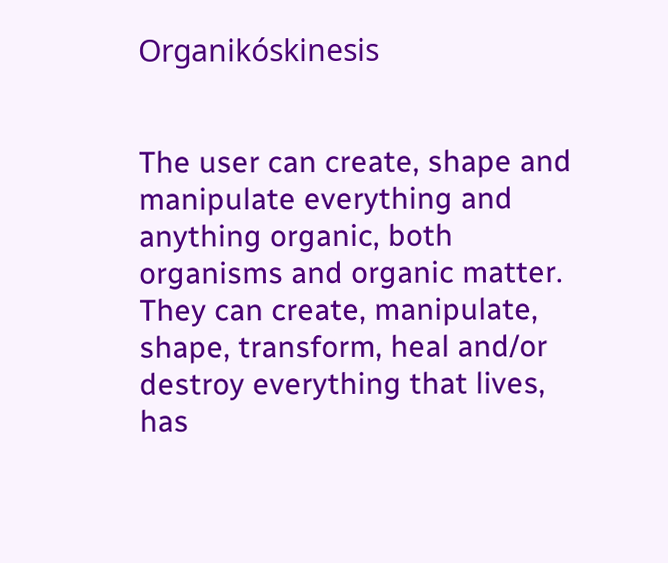Organikóskinesis


The user can create, shape and manipulate everything and anything organic, both organisms and organic matter. They can create, manipulate, shape, transform, heal and/or destroy everything that lives, has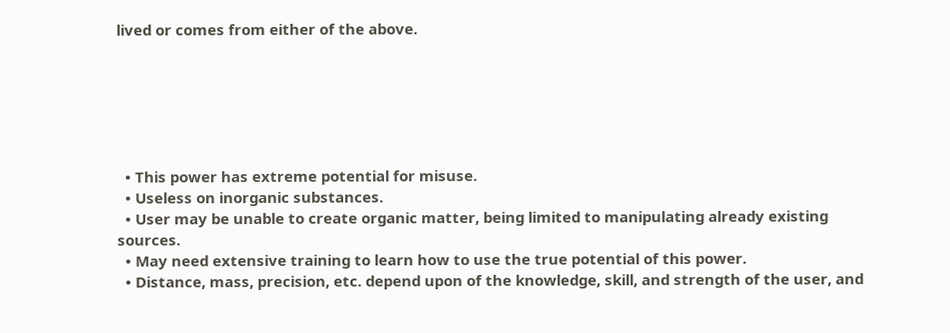lived or comes from either of the above.






  • This power has extreme potential for misuse.
  • Useless on inorganic substances.
  • User may be unable to create organic matter, being limited to manipulating already existing sources.
  • May need extensive training to learn how to use the true potential of this power.
  • Distance, mass, precision, etc. depend upon of the knowledge, skill, and strength of the user, and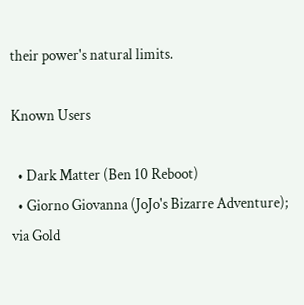their power's natural limits.

Known Users

  • Dark Matter (Ben 10 Reboot)
  • Giorno Giovanna (JoJo's Bizarre Adventure); via Gold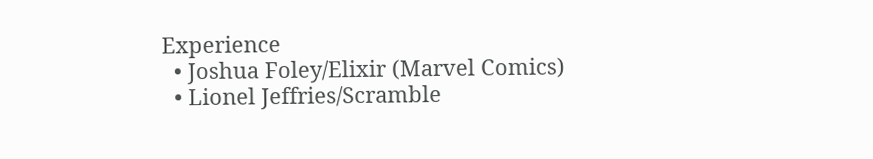Experience
  • Joshua Foley/Elixir (Marvel Comics)
  • Lionel Jeffries/Scramble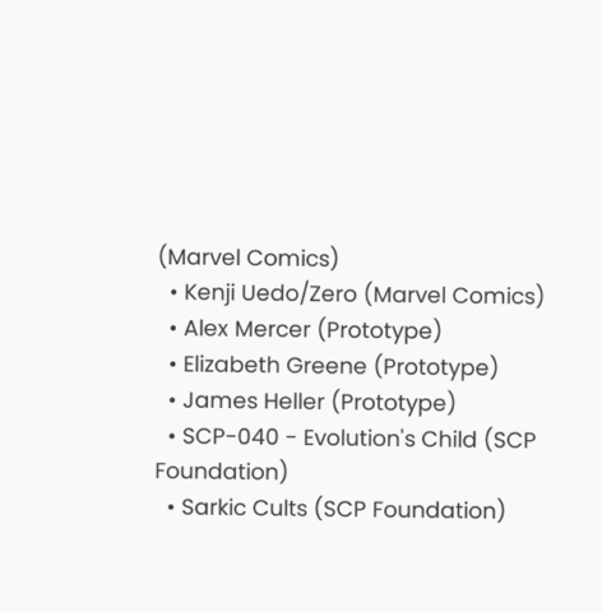(Marvel Comics)
  • Kenji Uedo/Zero (Marvel Comics)
  • Alex Mercer (Prototype)
  • Elizabeth Greene (Prototype)
  • James Heller (Prototype)
  • SCP-040 - Evolution's Child (SCP Foundation)
  • Sarkic Cults (SCP Foundation)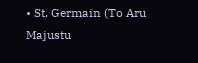• St. Germain (To Aru Majustu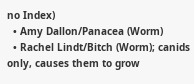no Index)
  • Amy Dallon/Panacea (Worm)
  • Rachel Lindt/Bitch (Worm); canids only, causes them to grow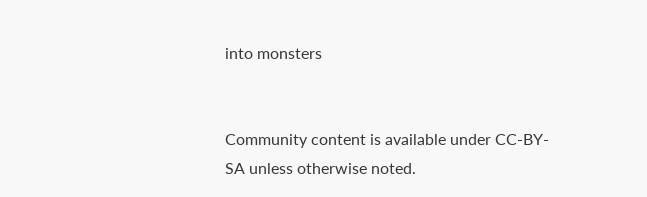into monsters


Community content is available under CC-BY-SA unless otherwise noted.